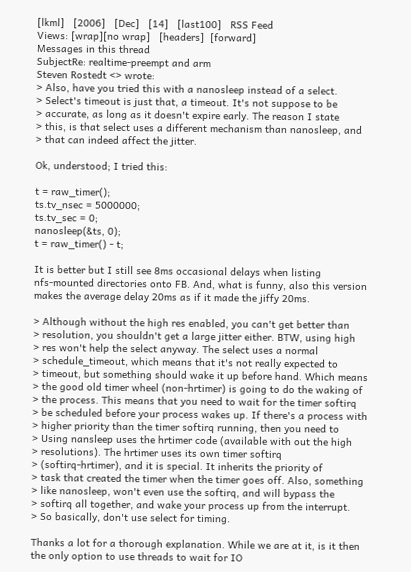[lkml]   [2006]   [Dec]   [14]   [last100]   RSS Feed
Views: [wrap][no wrap]   [headers]  [forward]
Messages in this thread
SubjectRe: realtime-preempt and arm
Steven Rostedt <> wrote:
> Also, have you tried this with a nanosleep instead of a select.
> Select's timeout is just that, a timeout. It's not suppose to be
> accurate, as long as it doesn't expire early. The reason I state
> this, is that select uses a different mechanism than nanosleep, and
> that can indeed affect the jitter.

Ok, understood; I tried this:

t = raw_timer();
ts.tv_nsec = 5000000;
ts.tv_sec = 0;
nanosleep(&ts, 0);
t = raw_timer() - t;

It is better but I still see 8ms occasional delays when listing
nfs-mounted directories onto FB. And, what is funny, also this version
makes the average delay 20ms as if it made the jiffy 20ms.

> Although without the high res enabled, you can't get better than
> resolution, you shouldn't get a large jitter either. BTW, using high
> res won't help the select anyway. The select uses a normal
> schedule_timeout, which means that it's not really expected to
> timeout, but something should wake it up before hand. Which means
> the good old timer wheel (non-hrtimer) is going to do the waking of
> the process. This means that you need to wait for the timer softirq
> be scheduled before your process wakes up. If there's a process with
> higher priority than the timer softirq running, then you need to
> Using nansleep uses the hrtimer code (available with out the high
> resolutions). The hrtimer uses its own timer softirq
> (softirq-hrtimer), and it is special. It inherits the priority of
> task that created the timer when the timer goes off. Also, something
> like nanosleep, won't even use the softirq, and will bypass the
> softirq all together, and wake your process up from the interrupt.
> So basically, don't use select for timing.

Thanks a lot for a thorough explanation. While we are at it, is it then
the only option to use threads to wait for IO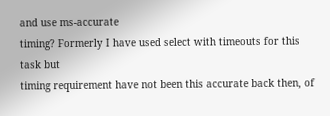and use ms-accurate
timing? Formerly I have used select with timeouts for this task but
timing requirement have not been this accurate back then, of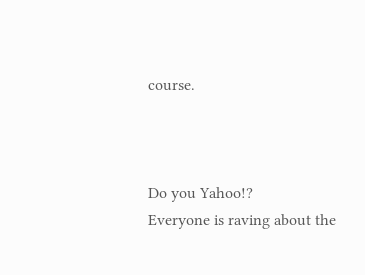course.



Do you Yahoo!?
Everyone is raving about the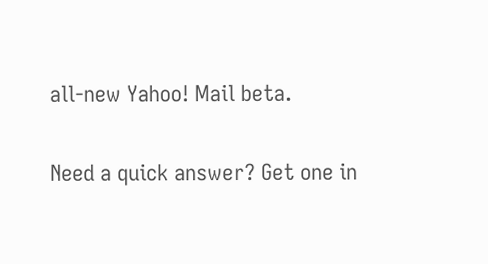all-new Yahoo! Mail beta.

Need a quick answer? Get one in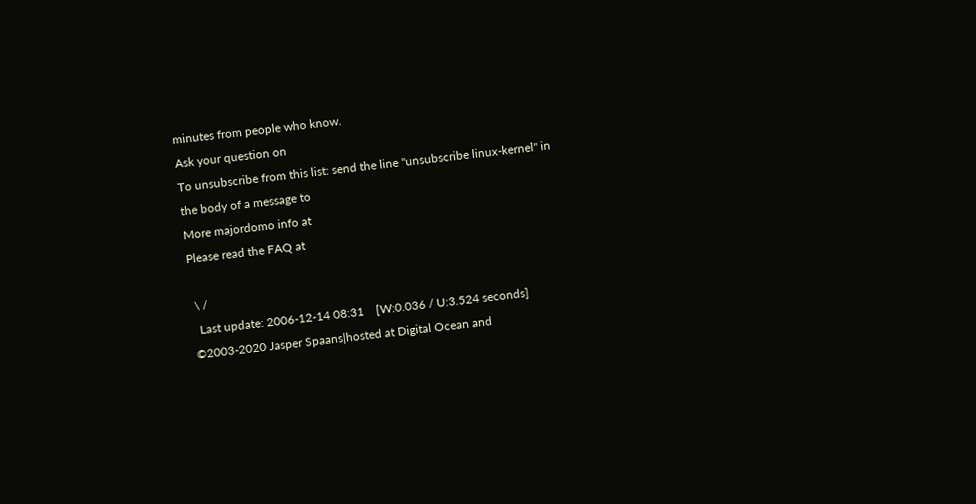minutes from people who know.
Ask your question on
To unsubscribe from this list: send the line "unsubscribe linux-kernel" in
the body of a message to
More majordomo info at
Please read the FAQ at

 \ /
  Last update: 2006-12-14 08:31    [W:0.036 / U:3.524 seconds]
©2003-2020 Jasper Spaans|hosted at Digital Ocean and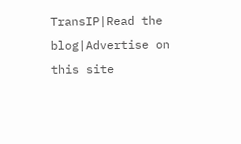TransIP|Read the blog|Advertise on this site